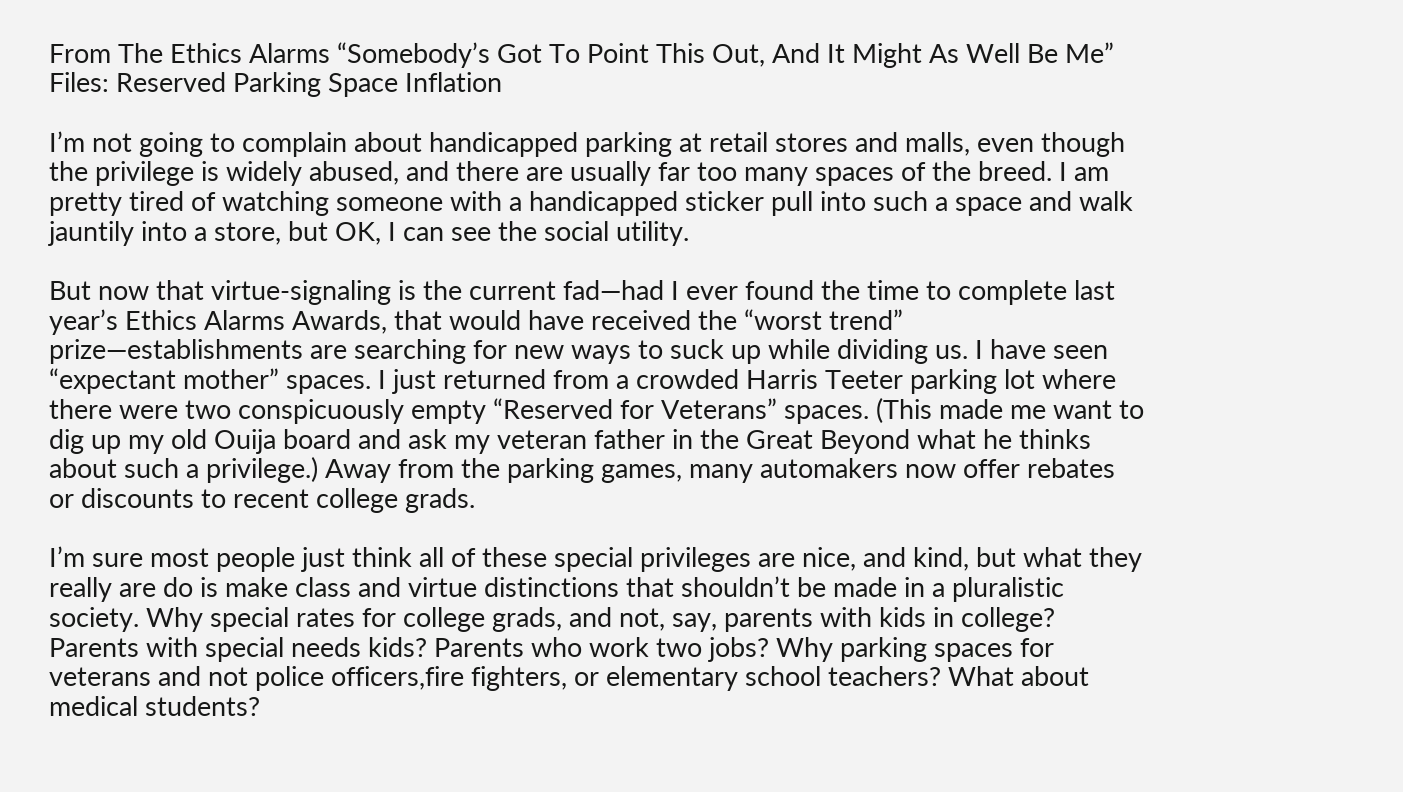From The Ethics Alarms “Somebody’s Got To Point This Out, And It Might As Well Be Me” Files: Reserved Parking Space Inflation

I’m not going to complain about handicapped parking at retail stores and malls, even though the privilege is widely abused, and there are usually far too many spaces of the breed. I am pretty tired of watching someone with a handicapped sticker pull into such a space and walk jauntily into a store, but OK, I can see the social utility.

But now that virtue-signaling is the current fad—had I ever found the time to complete last year’s Ethics Alarms Awards, that would have received the “worst trend” prize—establishments are searching for new ways to suck up while dividing us. I have seen “expectant mother” spaces. I just returned from a crowded Harris Teeter parking lot where there were two conspicuously empty “Reserved for Veterans” spaces. (This made me want to dig up my old Ouija board and ask my veteran father in the Great Beyond what he thinks about such a privilege.) Away from the parking games, many automakers now offer rebates or discounts to recent college grads.

I’m sure most people just think all of these special privileges are nice, and kind, but what they really are do is make class and virtue distinctions that shouldn’t be made in a pluralistic society. Why special rates for college grads, and not, say, parents with kids in college? Parents with special needs kids? Parents who work two jobs? Why parking spaces for veterans and not police officers,fire fighters, or elementary school teachers? What about medical students?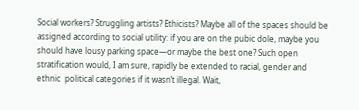Social workers? Struggling artists? Ethicists? Maybe all of the spaces should be assigned according to social utility: if you are on the pubic dole, maybe you should have lousy parking space—or maybe the best one? Such open stratification would, I am sure, rapidly be extended to racial, gender and ethnic  political categories if it wasn’t illegal. Wait,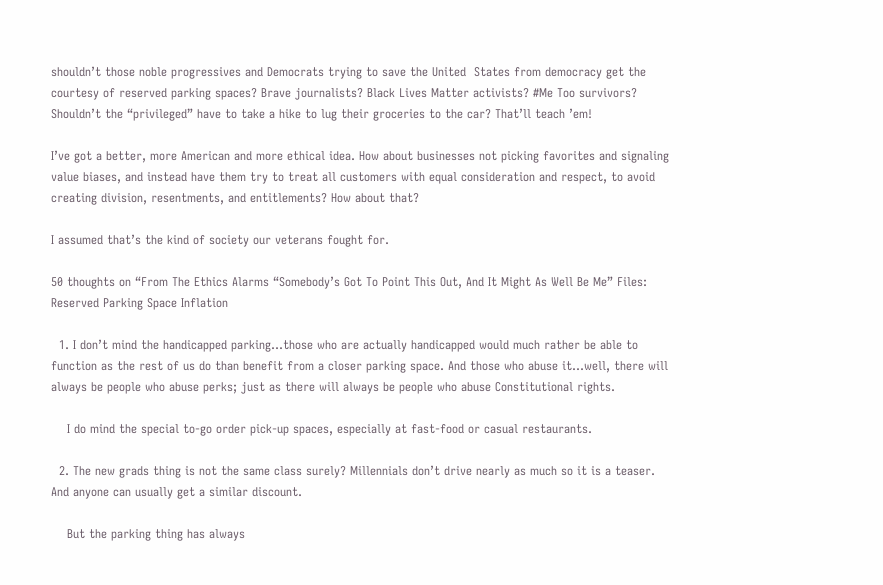shouldn’t those noble progressives and Democrats trying to save the United  States from democracy get the courtesy of reserved parking spaces? Brave journalists? Black Lives Matter activists? #Me Too survivors? Shouldn’t the “privileged” have to take a hike to lug their groceries to the car? That’ll teach ’em!

I’ve got a better, more American and more ethical idea. How about businesses not picking favorites and signaling value biases, and instead have them try to treat all customers with equal consideration and respect, to avoid creating division, resentments, and entitlements? How about that?

I assumed that’s the kind of society our veterans fought for.

50 thoughts on “From The Ethics Alarms “Somebody’s Got To Point This Out, And It Might As Well Be Me” Files: Reserved Parking Space Inflation

  1. I don’t mind the handicapped parking…those who are actually handicapped would much rather be able to function as the rest of us do than benefit from a closer parking space. And those who abuse it…well, there will always be people who abuse perks; just as there will always be people who abuse Constitutional rights.

    I do mind the special to-go order pick-up spaces, especially at fast-food or casual restaurants.

  2. The new grads thing is not the same class surely? Millennials don’t drive nearly as much so it is a teaser. And anyone can usually get a similar discount.

    But the parking thing has always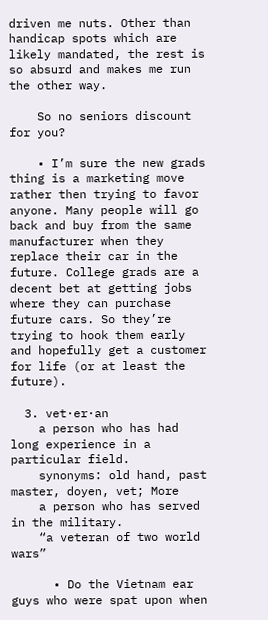driven me nuts. Other than handicap spots which are likely mandated, the rest is so absurd and makes me run the other way.

    So no seniors discount for you?

    • I’m sure the new grads thing is a marketing move rather then trying to favor anyone. Many people will go back and buy from the same manufacturer when they replace their car in the future. College grads are a decent bet at getting jobs where they can purchase future cars. So they’re trying to hook them early and hopefully get a customer for life (or at least the future).

  3. vet·er·an
    a person who has had long experience in a particular field.
    synonyms: old hand, past master, doyen, vet; More
    a person who has served in the military.
    “a veteran of two world wars”

      • Do the Vietnam ear guys who were spat upon when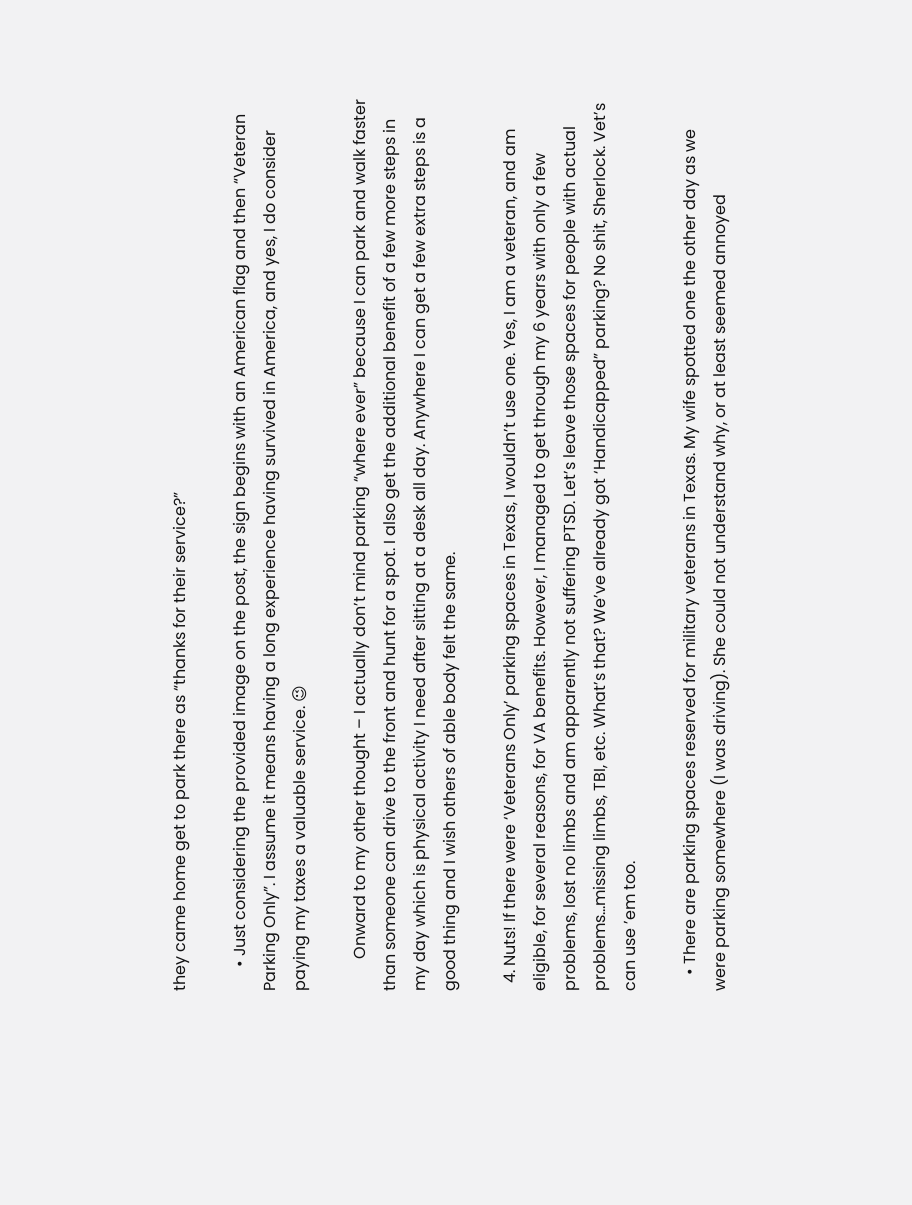they came home get to park there as “thanks for their service?”

      • Just considering the provided image on the post, the sign begins with an American flag and then “Veteran Parking Only”. I assume it means having a long experience having survived in America, and yes, I do consider paying my taxes a valuable service. 😉

        Onward to my other thought – I actually don’t mind parking “where ever” because I can park and walk faster than someone can drive to the front and hunt for a spot. I also get the additional benefit of a few more steps in my day which is physical activity I need after sitting at a desk all day. Anywhere I can get a few extra steps is a good thing and I wish others of able body felt the same.

  4. Nuts! If there were ‘Veterans Only’ parking spaces in Texas, I wouldn’t use one. Yes, I am a veteran, and am eligible, for several reasons, for VA benefits. However, I managed to get through my 6 years with only a few problems, lost no limbs and am apparently not suffering PTSD. Let’s leave those spaces for people with actual problems…missing limbs, TBI, etc. What’s that? We’ve already got ‘Handicapped” parking? No shit, Sherlock. Vet’s can use ’em too.

    • There are parking spaces reserved for military veterans in Texas. My wife spotted one the other day as we were parking somewhere (I was driving). She could not understand why, or at least seemed annoyed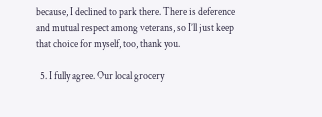because, I declined to park there. There is deference and mutual respect among veterans, so I’ll just keep that choice for myself, too, thank you.

  5. I fully agree. Our local grocery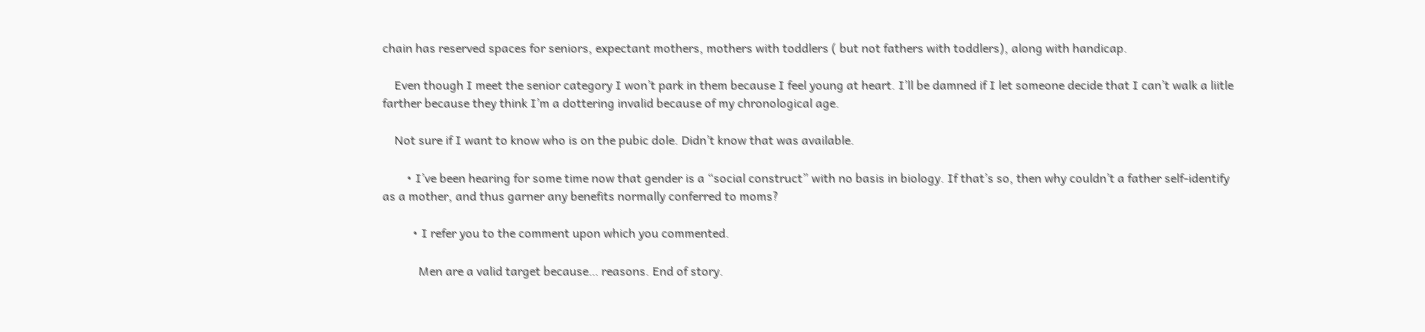chain has reserved spaces for seniors, expectant mothers, mothers with toddlers ( but not fathers with toddlers), along with handicap.

    Even though I meet the senior category I won’t park in them because I feel young at heart. I’ll be damned if I let someone decide that I can’t walk a liitle farther because they think I’m a dottering invalid because of my chronological age.

    Not sure if I want to know who is on the pubic dole. Didn’t know that was available.

        • I’ve been hearing for some time now that gender is a “social construct” with no basis in biology. If that’s so, then why couldn’t a father self-identify as a mother, and thus garner any benefits normally conferred to moms?

          • I refer you to the comment upon which you commented.

            Men are a valid target because… reasons. End of story.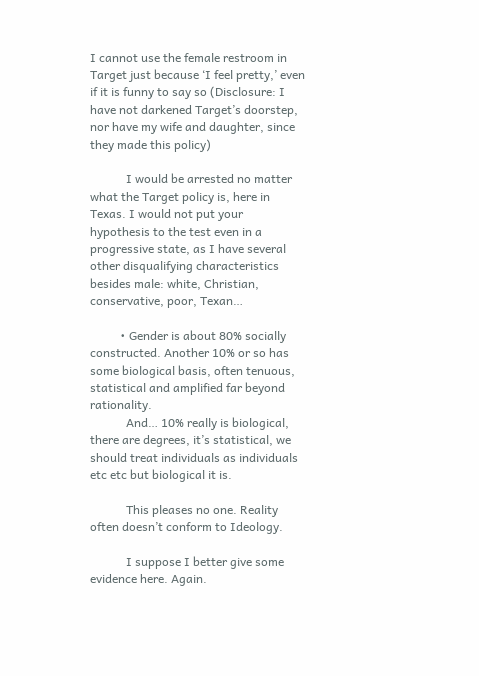I cannot use the female restroom in Target just because ‘I feel pretty,’ even if it is funny to say so (Disclosure: I have not darkened Target’s doorstep, nor have my wife and daughter, since they made this policy)

            I would be arrested no matter what the Target policy is, here in Texas. I would not put your hypothesis to the test even in a progressive state, as I have several other disqualifying characteristics besides male: white, Christian, conservative, poor, Texan…

          • Gender is about 80% socially constructed. Another 10% or so has some biological basis, often tenuous, statistical and amplified far beyond rationality.
            And… 10% really is biological, there are degrees, it’s statistical, we should treat individuals as individuals etc etc but biological it is.

            This pleases no one. Reality often doesn’t conform to Ideology.

            I suppose I better give some evidence here. Again.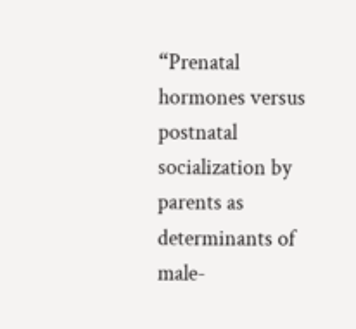“Prenatal hormones versus postnatal socialization by parents as determinants of male-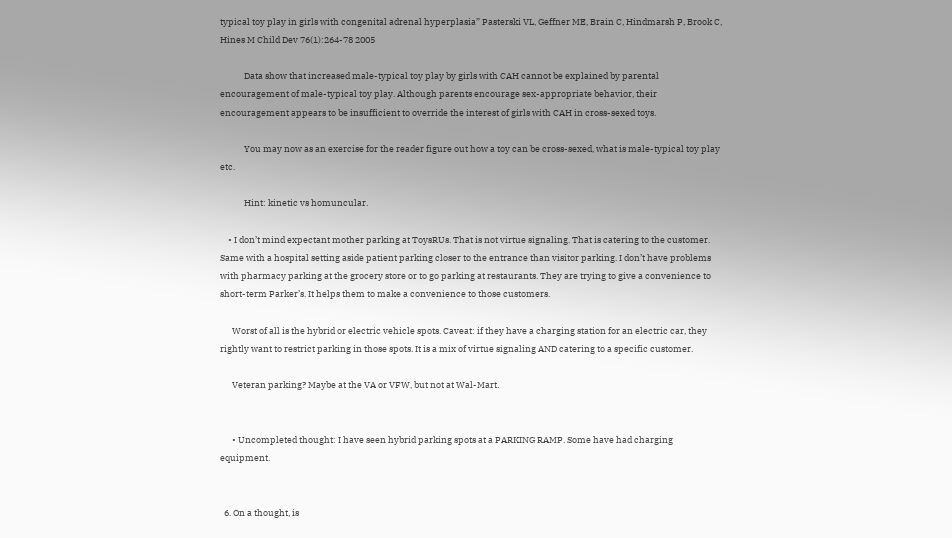typical toy play in girls with congenital adrenal hyperplasia” Pasterski VL, Geffner ME, Brain C, Hindmarsh P, Brook C, Hines M Child Dev 76(1):264-78 2005

            Data show that increased male-typical toy play by girls with CAH cannot be explained by parental encouragement of male-typical toy play. Although parents encourage sex-appropriate behavior, their encouragement appears to be insufficient to override the interest of girls with CAH in cross-sexed toys.

            You may now as an exercise for the reader figure out how a toy can be cross-sexed, what is male-typical toy play etc.

            Hint: kinetic vs homuncular.

    • I don’t mind expectant mother parking at ToysRUs. That is not virtue signaling. That is catering to the customer. Same with a hospital setting aside patient parking closer to the entrance than visitor parking. I don’t have problems with pharmacy parking at the grocery store or to go parking at restaurants. They are trying to give a convenience to short-term Parker’s. It helps them to make a convenience to those customers.

      Worst of all is the hybrid or electric vehicle spots. Caveat: if they have a charging station for an electric car, they rightly want to restrict parking in those spots. It is a mix of virtue signaling AND catering to a specific customer.

      Veteran parking? Maybe at the VA or VFW, but not at Wal-Mart.


      • Uncompleted thought: I have seen hybrid parking spots at a PARKING RAMP. Some have had charging equipment.


  6. On a thought, is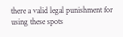there a valid legal punishment for using these spots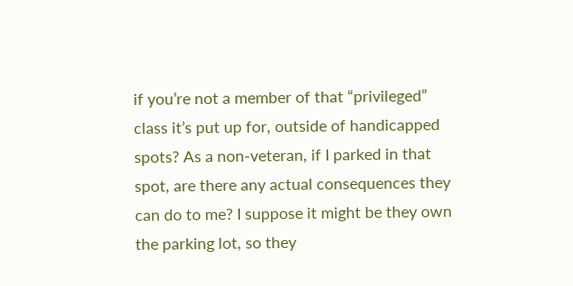if you’re not a member of that “privileged” class it’s put up for, outside of handicapped spots? As a non-veteran, if I parked in that spot, are there any actual consequences they can do to me? I suppose it might be they own the parking lot, so they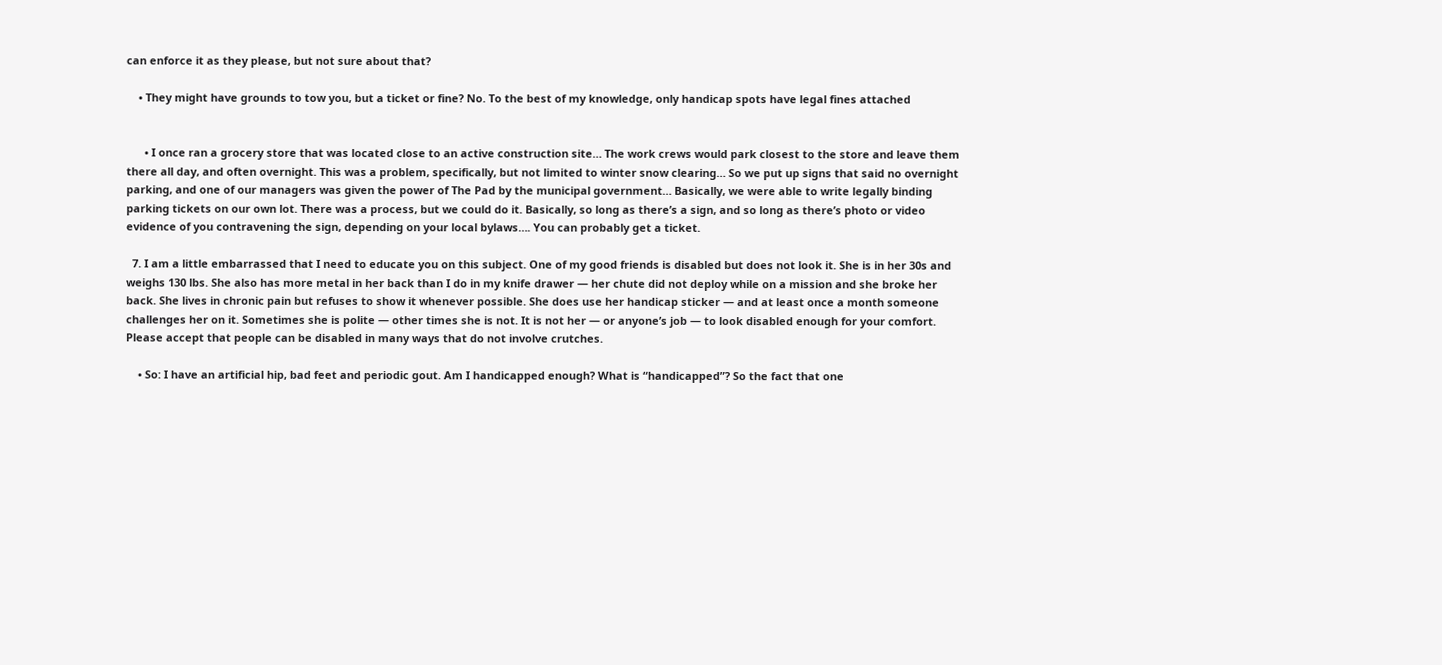can enforce it as they please, but not sure about that?

    • They might have grounds to tow you, but a ticket or fine? No. To the best of my knowledge, only handicap spots have legal fines attached


      • I once ran a grocery store that was located close to an active construction site… The work crews would park closest to the store and leave them there all day, and often overnight. This was a problem, specifically, but not limited to winter snow clearing… So we put up signs that said no overnight parking, and one of our managers was given the power of The Pad by the municipal government… Basically, we were able to write legally binding parking tickets on our own lot. There was a process, but we could do it. Basically, so long as there’s a sign, and so long as there’s photo or video evidence of you contravening the sign, depending on your local bylaws…. You can probably get a ticket.

  7. I am a little embarrassed that I need to educate you on this subject. One of my good friends is disabled but does not look it. She is in her 30s and weighs 130 lbs. She also has more metal in her back than I do in my knife drawer — her chute did not deploy while on a mission and she broke her back. She lives in chronic pain but refuses to show it whenever possible. She does use her handicap sticker — and at least once a month someone challenges her on it. Sometimes she is polite — other times she is not. It is not her — or anyone’s job — to look disabled enough for your comfort. Please accept that people can be disabled in many ways that do not involve crutches.

    • So: I have an artificial hip, bad feet and periodic gout. Am I handicapped enough? What is “handicapped”? So the fact that one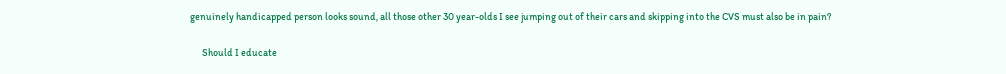genuinely handicapped person looks sound, all those other 30 year-olds I see jumping out of their cars and skipping into the CVS must also be in pain?

      Should I educate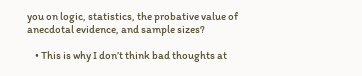you on logic, statistics, the probative value of anecdotal evidence, and sample sizes?

    • This is why I don’t think bad thoughts at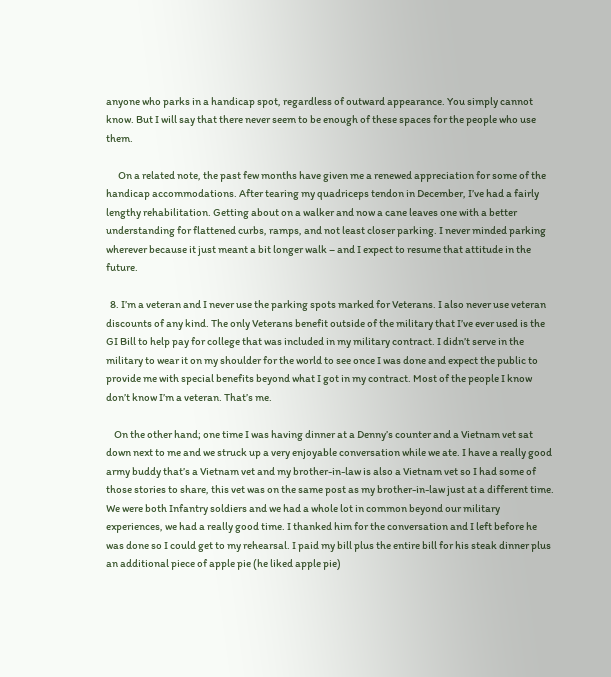anyone who parks in a handicap spot, regardless of outward appearance. You simply cannot know. But I will say that there never seem to be enough of these spaces for the people who use them.

      On a related note, the past few months have given me a renewed appreciation for some of the handicap accommodations. After tearing my quadriceps tendon in December, I’ve had a fairly lengthy rehabilitation. Getting about on a walker and now a cane leaves one with a better understanding for flattened curbs, ramps, and not least closer parking. I never minded parking wherever because it just meant a bit longer walk – and I expect to resume that attitude in the future.

  8. I’m a veteran and I never use the parking spots marked for Veterans. I also never use veteran discounts of any kind. The only Veterans benefit outside of the military that I’ve ever used is the GI Bill to help pay for college that was included in my military contract. I didn’t serve in the military to wear it on my shoulder for the world to see once I was done and expect the public to provide me with special benefits beyond what I got in my contract. Most of the people I know don’t know I’m a veteran. That’s me.

    On the other hand; one time I was having dinner at a Denny’s counter and a Vietnam vet sat down next to me and we struck up a very enjoyable conversation while we ate. I have a really good army buddy that’s a Vietnam vet and my brother-in-law is also a Vietnam vet so I had some of those stories to share, this vet was on the same post as my brother-in-law just at a different time. We were both Infantry soldiers and we had a whole lot in common beyond our military experiences, we had a really good time. I thanked him for the conversation and I left before he was done so I could get to my rehearsal. I paid my bill plus the entire bill for his steak dinner plus an additional piece of apple pie (he liked apple pie)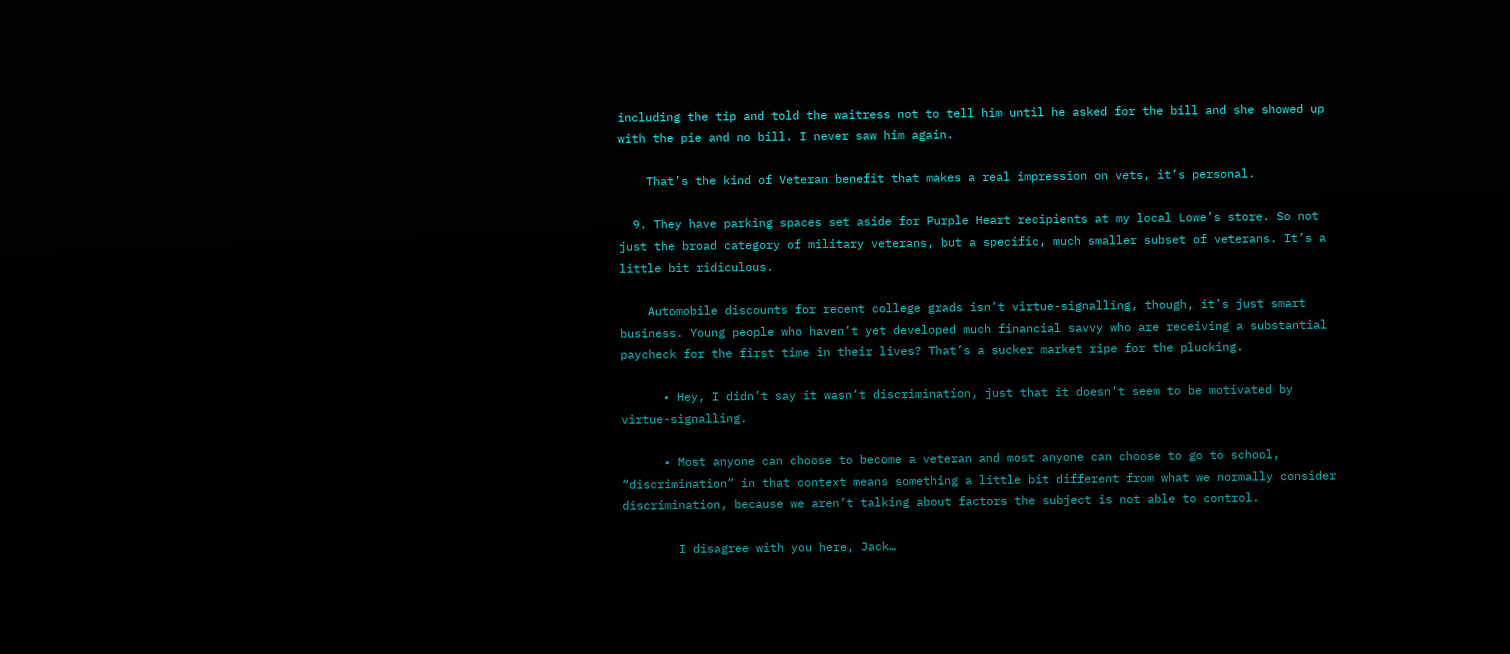including the tip and told the waitress not to tell him until he asked for the bill and she showed up with the pie and no bill. I never saw him again.

    That’s the kind of Veteran benefit that makes a real impression on vets, it’s personal.

  9. They have parking spaces set aside for Purple Heart recipients at my local Lowe’s store. So not just the broad category of military veterans, but a specific, much smaller subset of veterans. It’s a little bit ridiculous.

    Automobile discounts for recent college grads isn’t virtue-signalling, though, it’s just smart business. Young people who haven’t yet developed much financial savvy who are receiving a substantial paycheck for the first time in their lives? That’s a sucker market ripe for the plucking.

      • Hey, I didn’t say it wasn’t discrimination, just that it doesn’t seem to be motivated by virtue-signalling.

      • Most anyone can choose to become a veteran and most anyone can choose to go to school, “discrimination” in that context means something a little bit different from what we normally consider discrimination, because we aren’t talking about factors the subject is not able to control.

        I disagree with you here, Jack…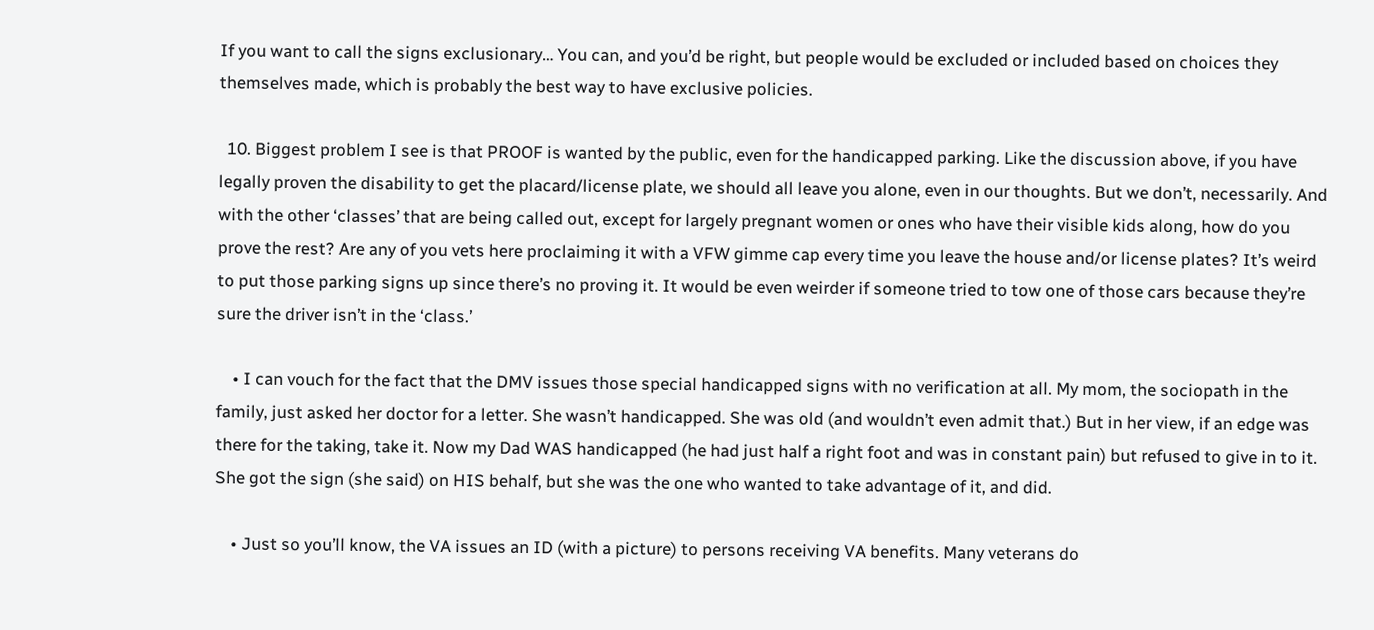If you want to call the signs exclusionary… You can, and you’d be right, but people would be excluded or included based on choices they themselves made, which is probably the best way to have exclusive policies.

  10. Biggest problem I see is that PROOF is wanted by the public, even for the handicapped parking. Like the discussion above, if you have legally proven the disability to get the placard/license plate, we should all leave you alone, even in our thoughts. But we don’t, necessarily. And with the other ‘classes’ that are being called out, except for largely pregnant women or ones who have their visible kids along, how do you prove the rest? Are any of you vets here proclaiming it with a VFW gimme cap every time you leave the house and/or license plates? It’s weird to put those parking signs up since there’s no proving it. It would be even weirder if someone tried to tow one of those cars because they’re sure the driver isn’t in the ‘class.’

    • I can vouch for the fact that the DMV issues those special handicapped signs with no verification at all. My mom, the sociopath in the family, just asked her doctor for a letter. She wasn’t handicapped. She was old (and wouldn’t even admit that.) But in her view, if an edge was there for the taking, take it. Now my Dad WAS handicapped (he had just half a right foot and was in constant pain) but refused to give in to it. She got the sign (she said) on HIS behalf, but she was the one who wanted to take advantage of it, and did.

    • Just so you’ll know, the VA issues an ID (with a picture) to persons receiving VA benefits. Many veterans do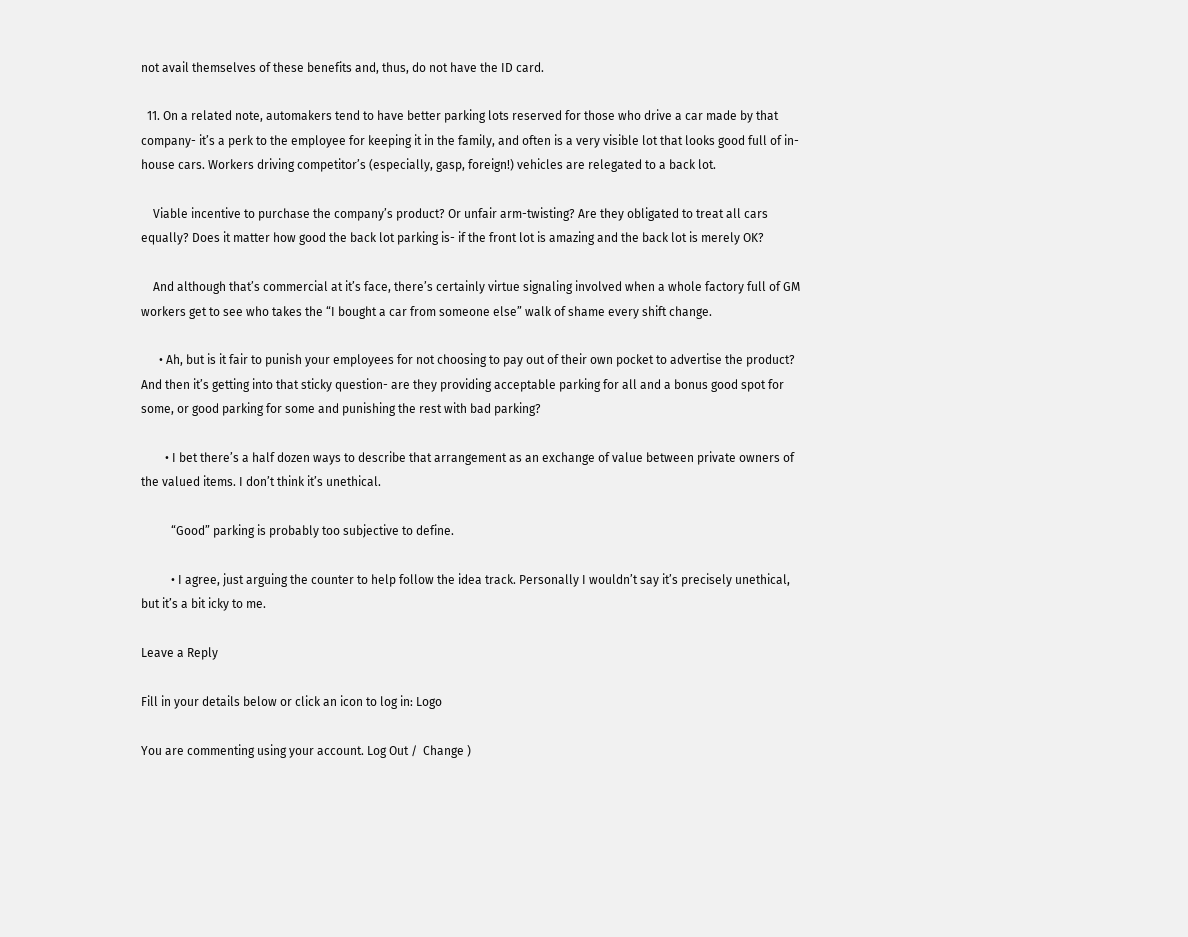not avail themselves of these benefits and, thus, do not have the ID card.

  11. On a related note, automakers tend to have better parking lots reserved for those who drive a car made by that company- it’s a perk to the employee for keeping it in the family, and often is a very visible lot that looks good full of in-house cars. Workers driving competitor’s (especially, gasp, foreign!) vehicles are relegated to a back lot.

    Viable incentive to purchase the company’s product? Or unfair arm-twisting? Are they obligated to treat all cars equally? Does it matter how good the back lot parking is- if the front lot is amazing and the back lot is merely OK?

    And although that’s commercial at it’s face, there’s certainly virtue signaling involved when a whole factory full of GM workers get to see who takes the “I bought a car from someone else” walk of shame every shift change.

      • Ah, but is it fair to punish your employees for not choosing to pay out of their own pocket to advertise the product? And then it’s getting into that sticky question- are they providing acceptable parking for all and a bonus good spot for some, or good parking for some and punishing the rest with bad parking?

        • I bet there’s a half dozen ways to describe that arrangement as an exchange of value between private owners of the valued items. I don’t think it’s unethical.

          “Good” parking is probably too subjective to define.

          • I agree, just arguing the counter to help follow the idea track. Personally I wouldn’t say it’s precisely unethical, but it’s a bit icky to me.

Leave a Reply

Fill in your details below or click an icon to log in: Logo

You are commenting using your account. Log Out /  Change )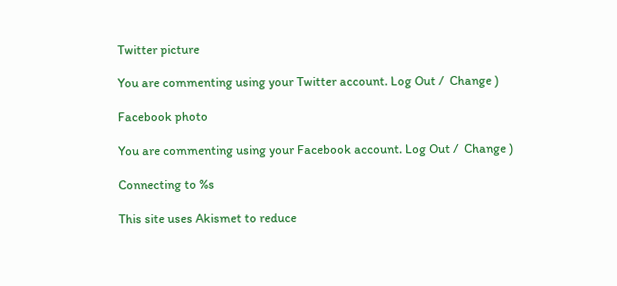Twitter picture

You are commenting using your Twitter account. Log Out /  Change )

Facebook photo

You are commenting using your Facebook account. Log Out /  Change )

Connecting to %s

This site uses Akismet to reduce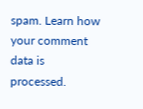spam. Learn how your comment data is processed.